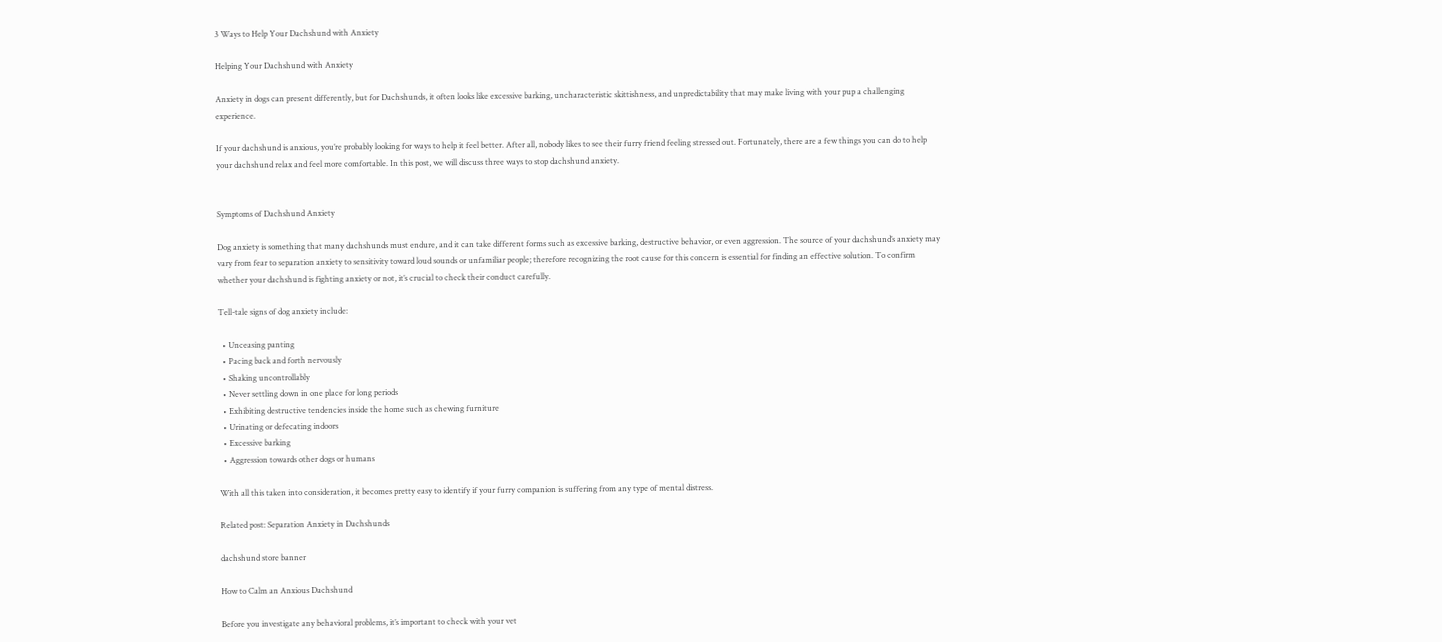3 Ways to Help Your Dachshund with Anxiety

Helping Your Dachshund with Anxiety

Anxiety in dogs can present differently, but for Dachshunds, it often looks like excessive barking, uncharacteristic skittishness, and unpredictability that may make living with your pup a challenging experience.

If your dachshund is anxious, you’re probably looking for ways to help it feel better. After all, nobody likes to see their furry friend feeling stressed out. Fortunately, there are a few things you can do to help your dachshund relax and feel more comfortable. In this post, we will discuss three ways to stop dachshund anxiety.


Symptoms of Dachshund Anxiety

Dog anxiety is something that many dachshunds must endure, and it can take different forms such as excessive barking, destructive behavior, or even aggression. The source of your dachshund’s anxiety may vary from fear to separation anxiety to sensitivity toward loud sounds or unfamiliar people; therefore recognizing the root cause for this concern is essential for finding an effective solution. To confirm whether your dachshund is fighting anxiety or not, it’s crucial to check their conduct carefully.

Tell-tale signs of dog anxiety include:

  • Unceasing panting
  • Pacing back and forth nervously
  • Shaking uncontrollably
  • Never settling down in one place for long periods
  • Exhibiting destructive tendencies inside the home such as chewing furniture
  • Urinating or defecating indoors
  • Excessive barking
  • Aggression towards other dogs or humans

With all this taken into consideration, it becomes pretty easy to identify if your furry companion is suffering from any type of mental distress.

Related post: Separation Anxiety in Dachshunds

dachshund store banner

How to Calm an Anxious Dachshund

Before you investigate any behavioral problems, it’s important to check with your vet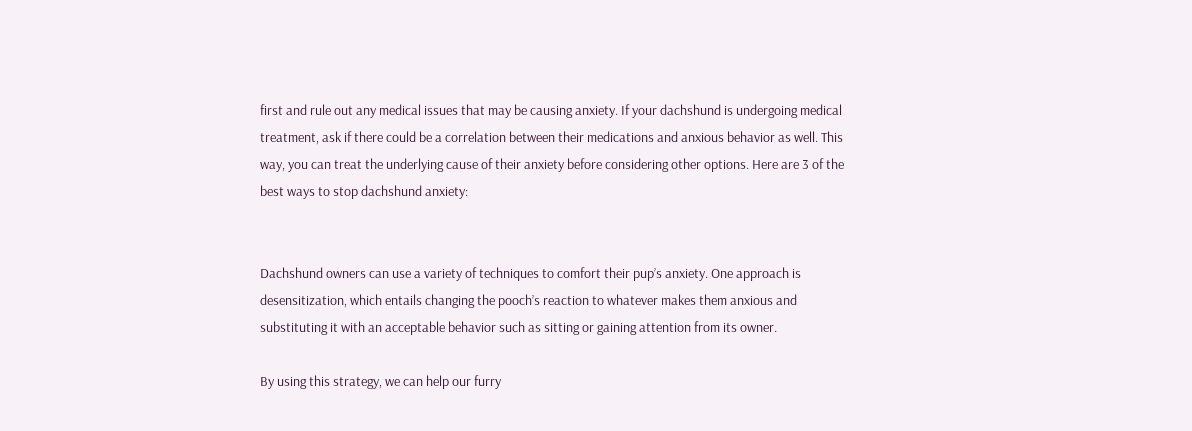first and rule out any medical issues that may be causing anxiety. If your dachshund is undergoing medical treatment, ask if there could be a correlation between their medications and anxious behavior as well. This way, you can treat the underlying cause of their anxiety before considering other options. Here are 3 of the best ways to stop dachshund anxiety:


Dachshund owners can use a variety of techniques to comfort their pup’s anxiety. One approach is desensitization, which entails changing the pooch’s reaction to whatever makes them anxious and substituting it with an acceptable behavior such as sitting or gaining attention from its owner.

By using this strategy, we can help our furry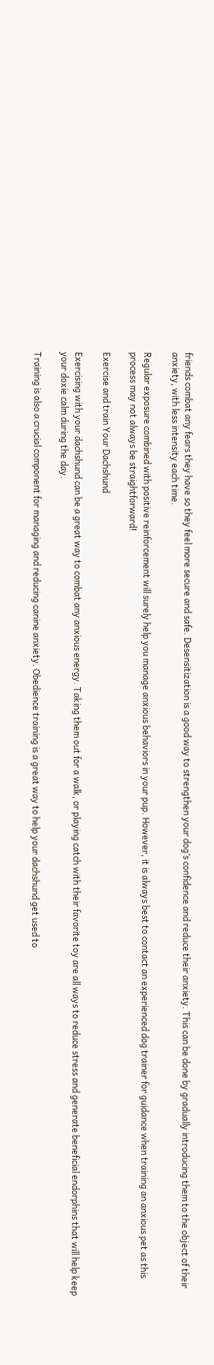friends combat any fears they have so they feel more secure and safe. Desensitization is a good way to strengthen your dog’s confidence and reduce their anxiety. This can be done by gradually introducing them to the object of their anxiety, with less intensity each time.

Regular exposure combined with positive reinforcement will surely help you manage anxious behaviors in your pup. However, it is always best to contact an experienced dog trainer for guidance when training an anxious pet as this process may not always be straightforward!

Exercise and train Your Dachshund

Exercising with your dachshund can be a great way to combat any anxious energy. Taking them out for a walk, or playing catch with their favorite toy are all ways to reduce stress and generate beneficial endorphins that will help keep your doxie calm during the day.

Training is also a crucial component for managing and reducing canine anxiety. Obedience training is a great way to help your dachshund get used to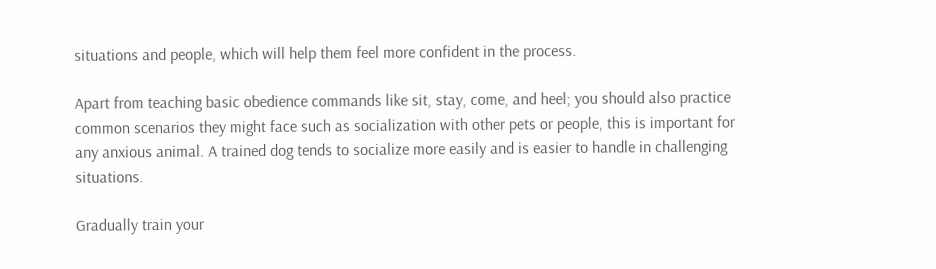situations and people, which will help them feel more confident in the process.

Apart from teaching basic obedience commands like sit, stay, come, and heel; you should also practice common scenarios they might face such as socialization with other pets or people, this is important for any anxious animal. A trained dog tends to socialize more easily and is easier to handle in challenging situations.

Gradually train your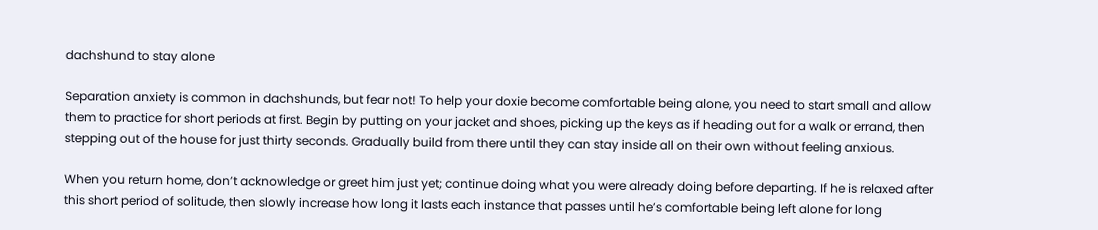dachshund to stay alone

Separation anxiety is common in dachshunds, but fear not! To help your doxie become comfortable being alone, you need to start small and allow them to practice for short periods at first. Begin by putting on your jacket and shoes, picking up the keys as if heading out for a walk or errand, then stepping out of the house for just thirty seconds. Gradually build from there until they can stay inside all on their own without feeling anxious.

When you return home, don’t acknowledge or greet him just yet; continue doing what you were already doing before departing. If he is relaxed after this short period of solitude, then slowly increase how long it lasts each instance that passes until he’s comfortable being left alone for long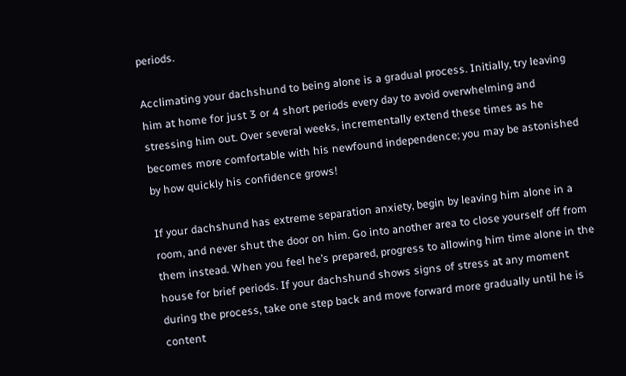periods.

Acclimating your dachshund to being alone is a gradual process. Initially, try leaving him at home for just 3 or 4 short periods every day to avoid overwhelming and stressing him out. Over several weeks, incrementally extend these times as he becomes more comfortable with his newfound independence; you may be astonished by how quickly his confidence grows!

If your dachshund has extreme separation anxiety, begin by leaving him alone in a room, and never shut the door on him. Go into another area to close yourself off from them instead. When you feel he’s prepared, progress to allowing him time alone in the house for brief periods. If your dachshund shows signs of stress at any moment during the process, take one step back and move forward more gradually until he is content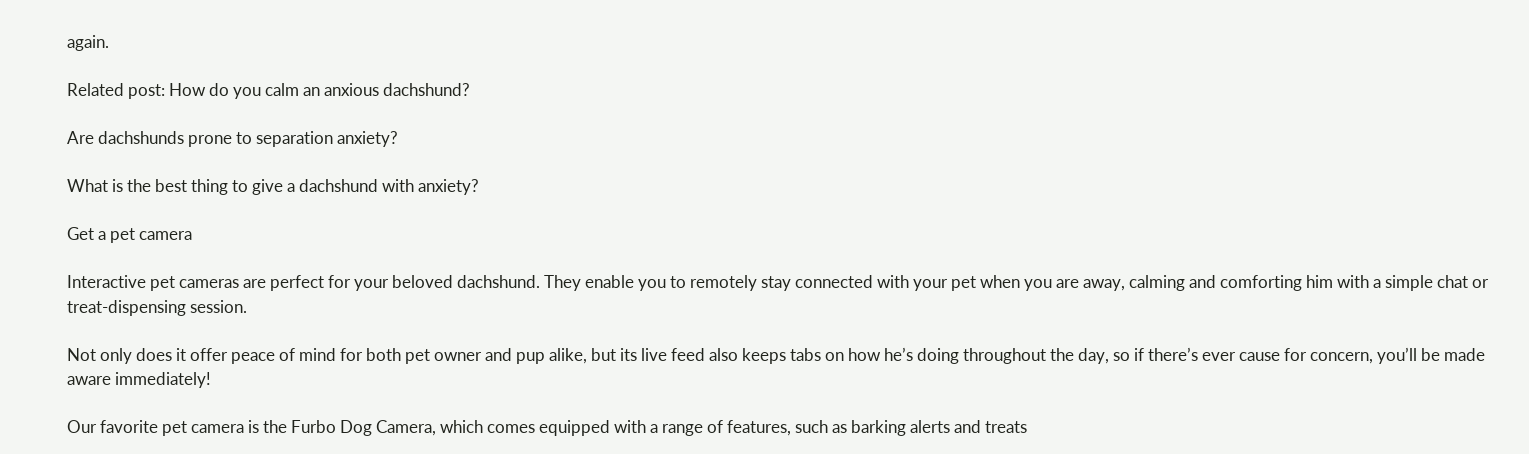again.

Related post: How do you calm an anxious dachshund?

Are dachshunds prone to separation anxiety?

What is the best thing to give a dachshund with anxiety?

Get a pet camera

Interactive pet cameras are perfect for your beloved dachshund. They enable you to remotely stay connected with your pet when you are away, calming and comforting him with a simple chat or treat-dispensing session.

Not only does it offer peace of mind for both pet owner and pup alike, but its live feed also keeps tabs on how he’s doing throughout the day, so if there’s ever cause for concern, you’ll be made aware immediately!

Our favorite pet camera is the Furbo Dog Camera, which comes equipped with a range of features, such as barking alerts and treats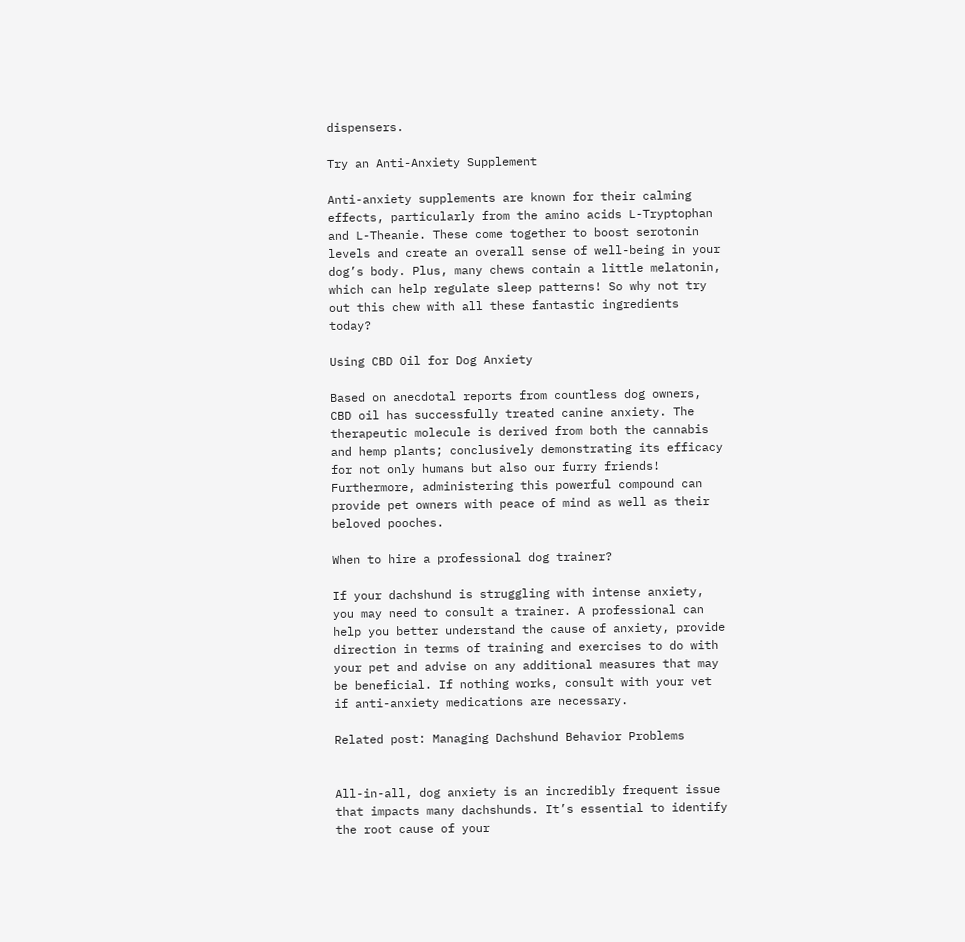dispensers.

Try an Anti-Anxiety Supplement

Anti-anxiety supplements are known for their calming effects, particularly from the amino acids L-Tryptophan and L-Theanie. These come together to boost serotonin levels and create an overall sense of well-being in your dog’s body. Plus, many chews contain a little melatonin, which can help regulate sleep patterns! So why not try out this chew with all these fantastic ingredients today?

Using CBD Oil for Dog Anxiety

Based on anecdotal reports from countless dog owners, CBD oil has successfully treated canine anxiety. The therapeutic molecule is derived from both the cannabis and hemp plants; conclusively demonstrating its efficacy for not only humans but also our furry friends! Furthermore, administering this powerful compound can provide pet owners with peace of mind as well as their beloved pooches.

When to hire a professional dog trainer?

If your dachshund is struggling with intense anxiety, you may need to consult a trainer. A professional can help you better understand the cause of anxiety, provide direction in terms of training and exercises to do with your pet and advise on any additional measures that may be beneficial. If nothing works, consult with your vet if anti-anxiety medications are necessary.

Related post: Managing Dachshund Behavior Problems


All-in-all, dog anxiety is an incredibly frequent issue that impacts many dachshunds. It’s essential to identify the root cause of your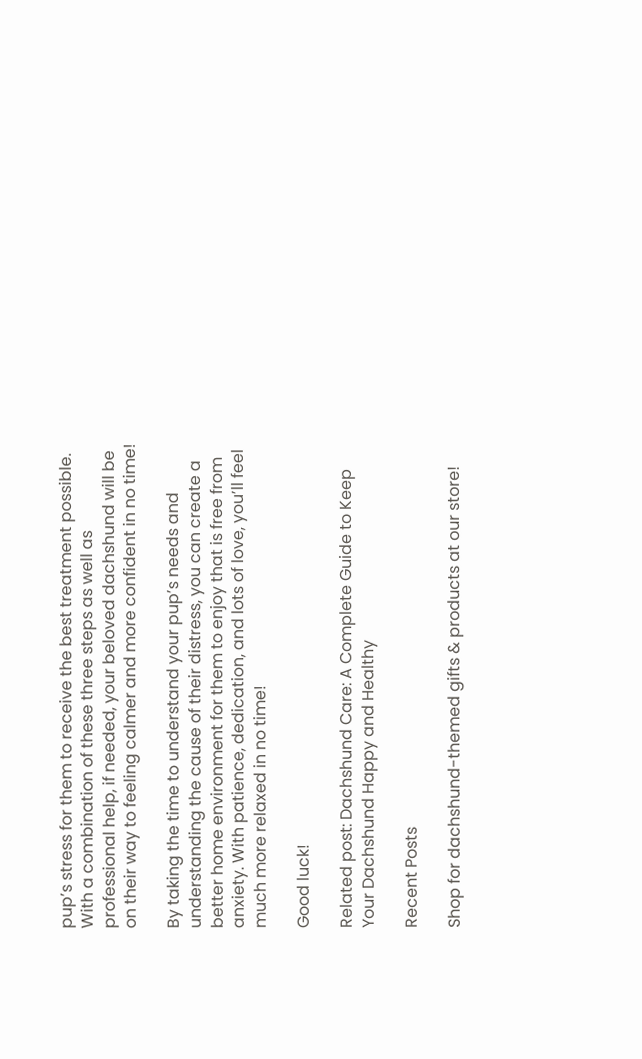pup’s stress for them to receive the best treatment possible. With a combination of these three steps as well as professional help, if needed, your beloved dachshund will be on their way to feeling calmer and more confident in no time!

By taking the time to understand your pup’s needs and understanding the cause of their distress, you can create a better home environment for them to enjoy that is free from anxiety. With patience, dedication, and lots of love, you’ll feel much more relaxed in no time!

Good luck!

Related post: Dachshund Care: A Complete Guide to Keep Your Dachshund Happy and Healthy

Recent Posts

Shop for dachshund-themed gifts & products at our store!